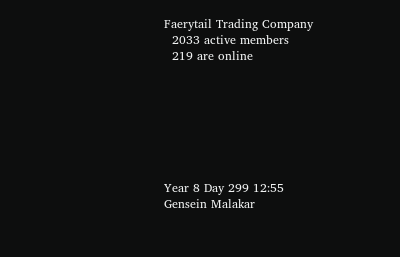Faerytail Trading Company
  2033 active members
  219 are online







Year 8 Day 299 12:55
Gensein Malakar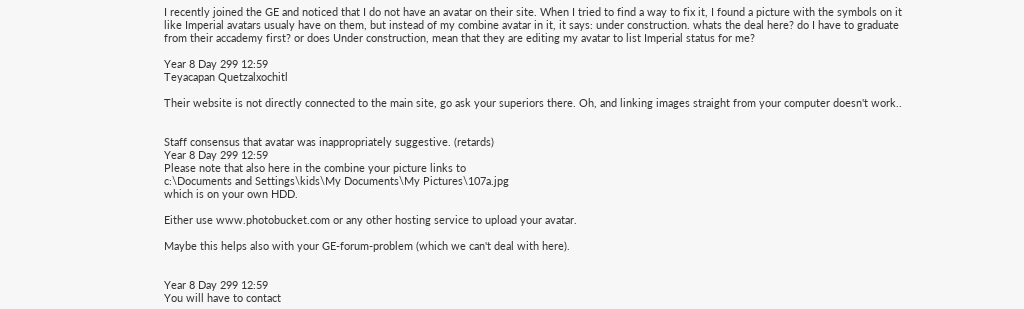I recently joined the GE and noticed that I do not have an avatar on their site. When I tried to find a way to fix it, I found a picture with the symbols on it like Imperial avatars usualy have on them, but instead of my combine avatar in it, it says: under construction. whats the deal here? do I have to graduate from their accademy first? or does Under construction, mean that they are editing my avatar to list Imperial status for me?

Year 8 Day 299 12:59
Teyacapan Quetzalxochitl

Their website is not directly connected to the main site, go ask your superiors there. Oh, and linking images straight from your computer doesn't work..


Staff consensus that avatar was inappropriately suggestive. (retards)
Year 8 Day 299 12:59
Please note that also here in the combine your picture links to
c:\Documents and Settings\kids\My Documents\My Pictures\107a.jpg
which is on your own HDD.

Either use www.photobucket.com or any other hosting service to upload your avatar.

Maybe this helps also with your GE-forum-problem (which we can't deal with here).


Year 8 Day 299 12:59
You will have to contact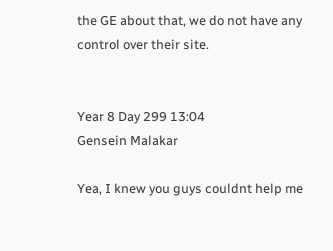the GE about that, we do not have any control over their site.


Year 8 Day 299 13:04
Gensein Malakar

Yea, I knew you guys couldnt help me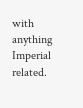with anything Imperial related.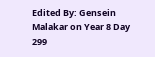Edited By: Gensein Malakar on Year 8 Day 299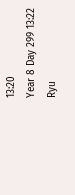13:20
Year 8 Day 299 13:22
Ryu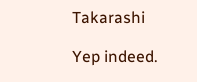Takarashi

Yep indeed.